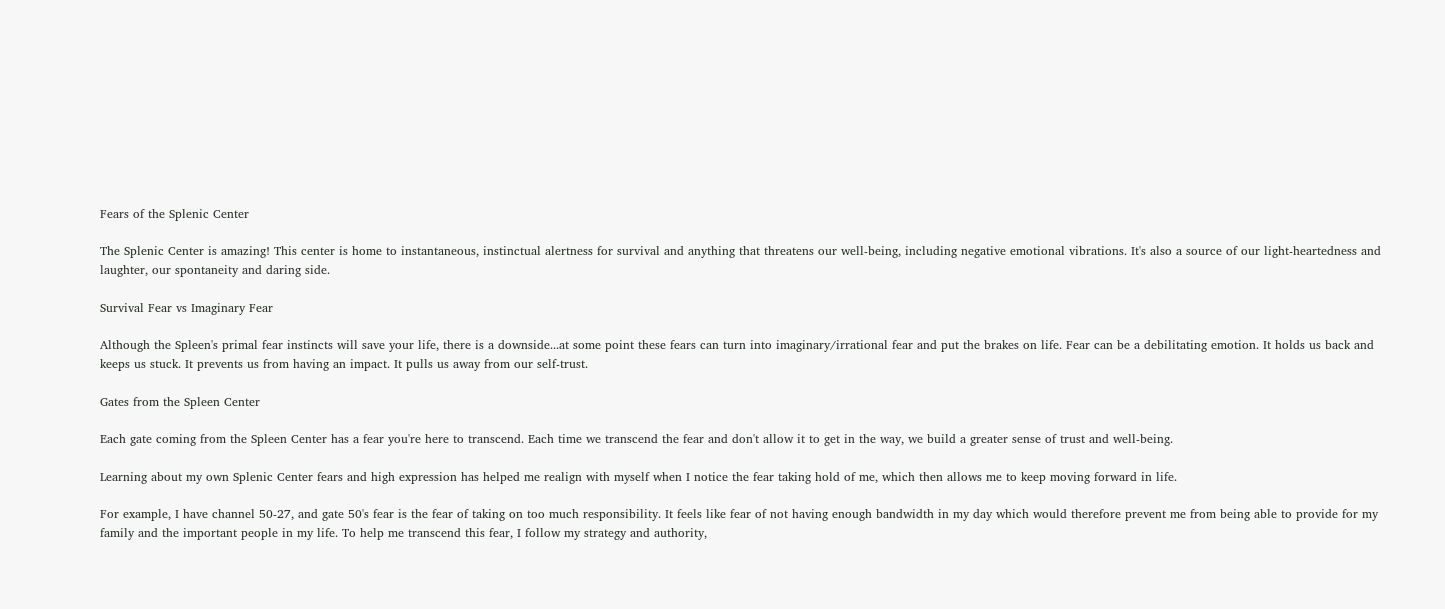Fears of the Splenic Center

The Splenic Center is amazing! This center is home to instantaneous, instinctual alertness for survival and anything that threatens our well-being, including negative emotional vibrations. It's also a source of our light-heartedness and laughter, our spontaneity and daring side.

Survival Fear vs Imaginary Fear

Although the Spleen's primal fear instincts will save your life, there is a downside...at some point these fears can turn into imaginary/irrational fear and put the brakes on life. Fear can be a debilitating emotion. It holds us back and keeps us stuck. It prevents us from having an impact. It pulls us away from our self-trust.

Gates from the Spleen Center

Each gate coming from the Spleen Center has a fear you're here to transcend. Each time we transcend the fear and don't allow it to get in the way, we build a greater sense of trust and well-being.

Learning about my own Splenic Center fears and high expression has helped me realign with myself when I notice the fear taking hold of me, which then allows me to keep moving forward in life.

For example, I have channel 50-27, and gate 50's fear is the fear of taking on too much responsibility. It feels like fear of not having enough bandwidth in my day which would therefore prevent me from being able to provide for my family and the important people in my life. To help me transcend this fear, I follow my strategy and authority,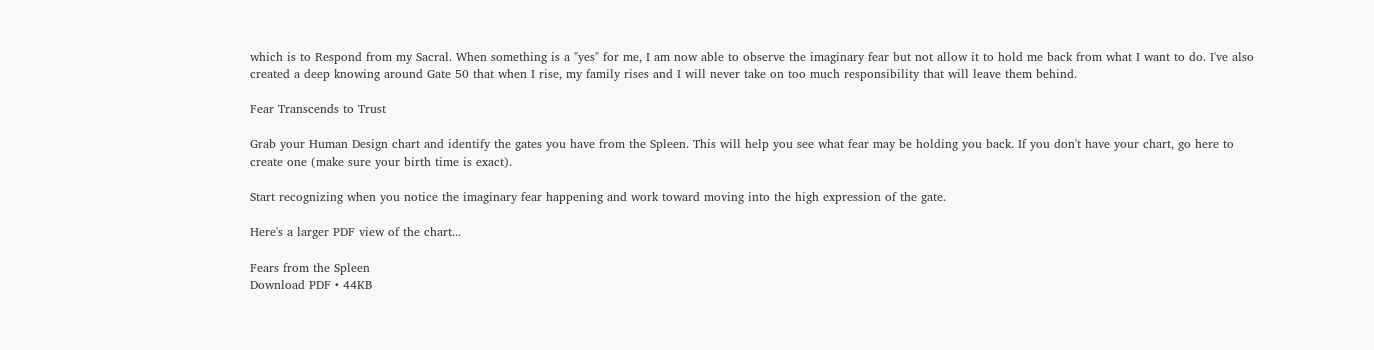which is to Respond from my Sacral. When something is a "yes" for me, I am now able to observe the imaginary fear but not allow it to hold me back from what I want to do. I've also created a deep knowing around Gate 50 that when I rise, my family rises and I will never take on too much responsibility that will leave them behind.

Fear Transcends to Trust

Grab your Human Design chart and identify the gates you have from the Spleen. This will help you see what fear may be holding you back. If you don't have your chart, go here to create one (make sure your birth time is exact).

Start recognizing when you notice the imaginary fear happening and work toward moving into the high expression of the gate.

Here's a larger PDF view of the chart...

Fears from the Spleen
Download PDF • 44KB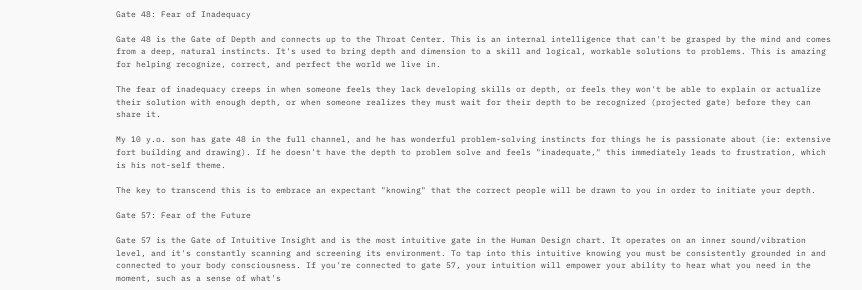Gate 48: Fear of Inadequacy

Gate 48 is the Gate of Depth and connects up to the Throat Center. This is an internal intelligence that can't be grasped by the mind and comes from a deep, natural instincts. It's used to bring depth and dimension to a skill and logical, workable solutions to problems. This is amazing for helping recognize, correct, and perfect the world we live in.

The fear of inadequacy creeps in when someone feels they lack developing skills or depth, or feels they won't be able to explain or actualize their solution with enough depth, or when someone realizes they must wait for their depth to be recognized (projected gate) before they can share it.

My 10 y.o. son has gate 48 in the full channel, and he has wonderful problem-solving instincts for things he is passionate about (ie: extensive fort building and drawing). If he doesn't have the depth to problem solve and feels "inadequate," this immediately leads to frustration, which is his not-self theme.

The key to transcend this is to embrace an expectant "knowing" that the correct people will be drawn to you in order to initiate your depth.

Gate 57: Fear of the Future

Gate 57 is the Gate of Intuitive Insight and is the most intuitive gate in the Human Design chart. It operates on an inner sound/vibration level, and it's constantly scanning and screening its environment. To tap into this intuitive knowing you must be consistently grounded in and connected to your body consciousness. If you're connected to gate 57, your intuition will empower your ability to hear what you need in the moment, such as a sense of what's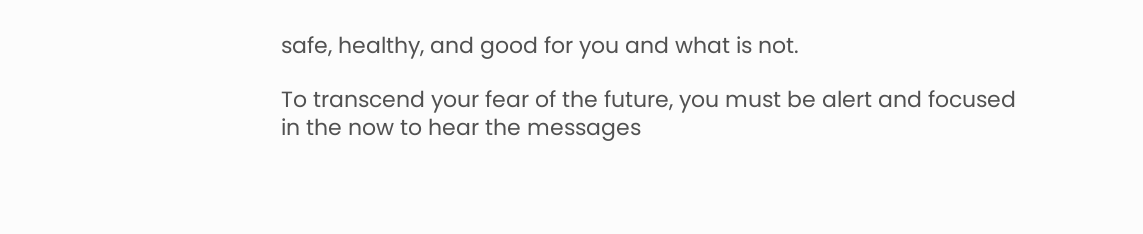safe, healthy, and good for you and what is not.

To transcend your fear of the future, you must be alert and focused in the now to hear the messages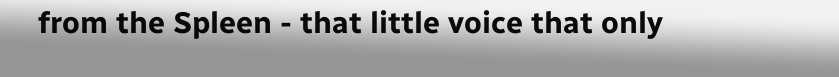from the Spleen - that little voice that only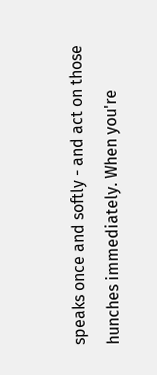speaks once and softly - and act on those hunches immediately. When you're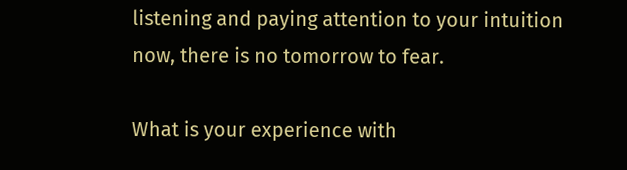listening and paying attention to your intuition now, there is no tomorrow to fear.

What is your experience with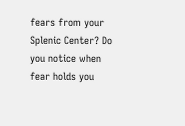fears from your Splenic Center? Do you notice when fear holds you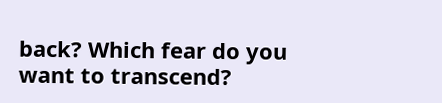back? Which fear do you want to transcend?